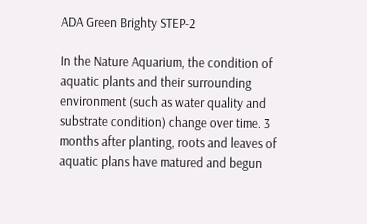ADA Green Brighty STEP-2

In the Nature Aquarium, the condition of aquatic plants and their surrounding environment (such as water quality and substrate condition) change over time. 3 months after planting, roots and leaves of aquatic plans have matured and begun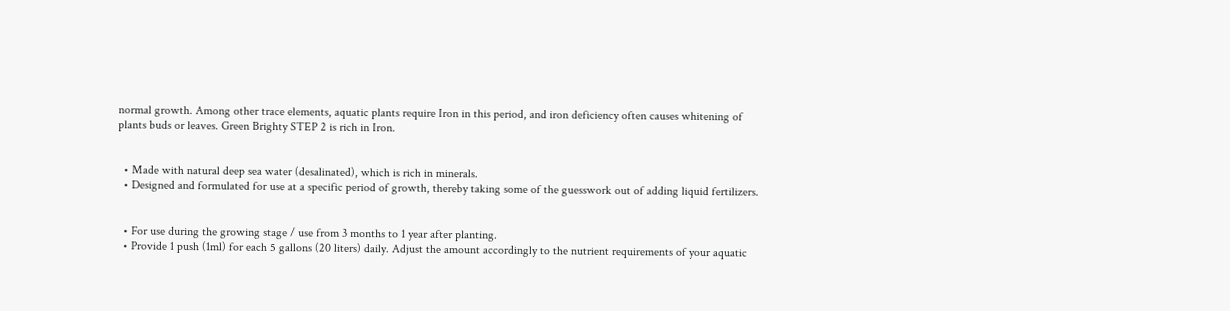normal growth. Among other trace elements, aquatic plants require Iron in this period, and iron deficiency often causes whitening of plants buds or leaves. Green Brighty STEP 2 is rich in Iron.


  • Made with natural deep sea water (desalinated), which is rich in minerals.
  • Designed and formulated for use at a specific period of growth, thereby taking some of the guesswork out of adding liquid fertilizers.


  • For use during the growing stage / use from 3 months to 1 year after planting.
  • Provide 1 push (1ml) for each 5 gallons (20 liters) daily. Adjust the amount accordingly to the nutrient requirements of your aquatic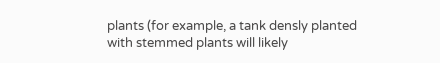plants (for example, a tank densly planted with stemmed plants will likely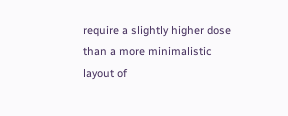require a slightly higher dose than a more minimalistic layout of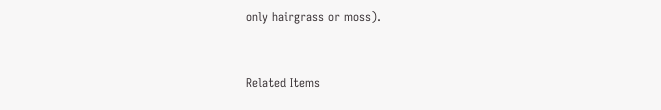only hairgrass or moss).


Related Items